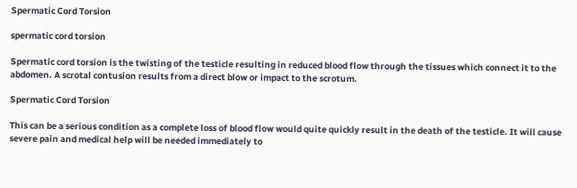Spermatic Cord Torsion

spermatic cord torsion

Spermatic cord torsion is the twisting of the testicle resulting in reduced blood flow through the tissues which connect it to the abdomen. A scrotal contusion results from a direct blow or impact to the scrotum.

Spermatic Cord Torsion

This can be a serious condition as a complete loss of blood flow would quite quickly result in the death of the testicle. It will cause severe pain and medical help will be needed immediately to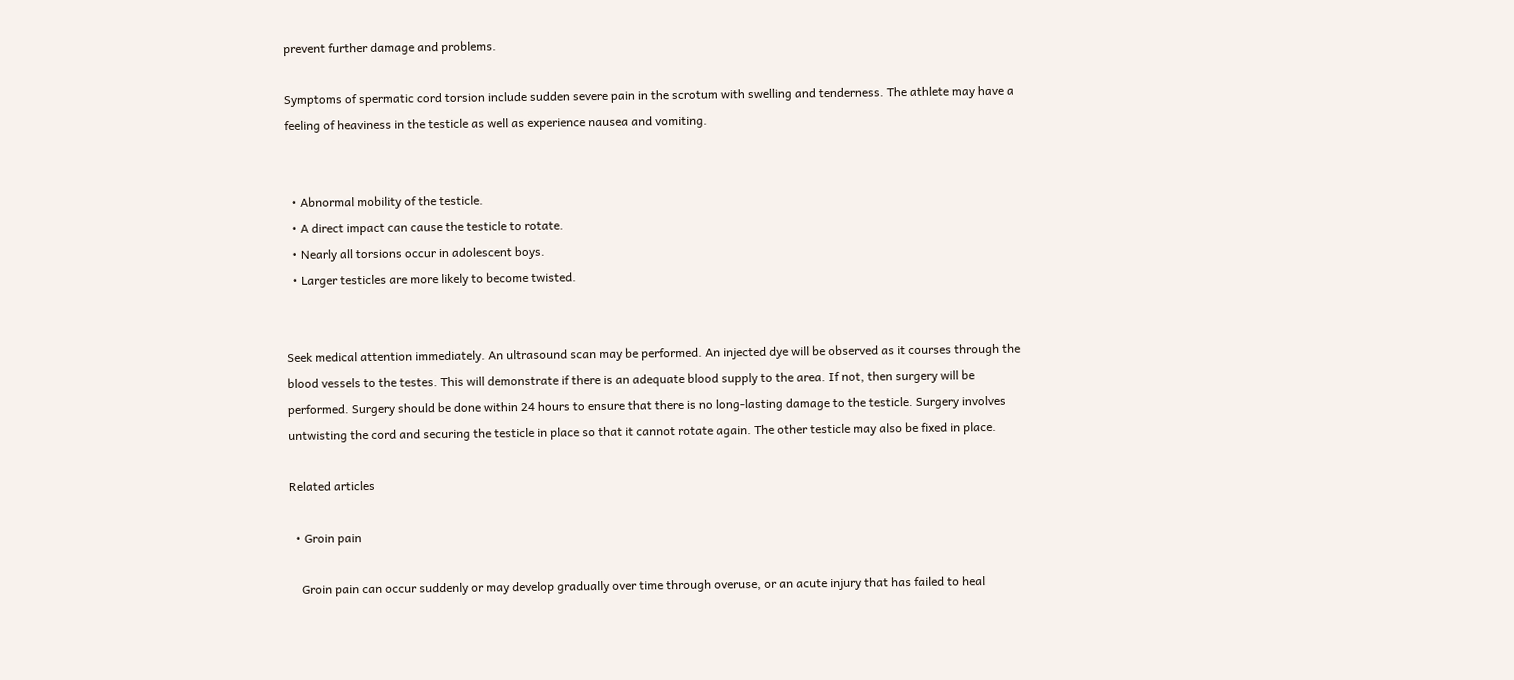prevent further damage and problems.

Symptoms of spermatic cord torsion include sudden severe pain in the scrotum with swelling and tenderness. The athlete may have a feeling of heaviness in the testicle as well as experience nausea and vomiting.


  • Abnormal mobility of the testicle.
  • A direct impact can cause the testicle to rotate.
  • Nearly all torsions occur in adolescent boys.
  • Larger testicles are more likely to become twisted.


Seek medical attention immediately. An ultrasound scan may be performed. An injected dye will be observed as it courses through the blood vessels to the testes. This will demonstrate if there is an adequate blood supply to the area. If not, then surgery will be performed. Surgery should be done within 24 hours to ensure that there is no long-lasting damage to the testicle. Surgery involves untwisting the cord and securing the testicle in place so that it cannot rotate again. The other testicle may also be fixed in place.

Related articles

  • Groin pain

    Groin pain can occur suddenly or may develop gradually over time through overuse, or an acute injury that has failed to heal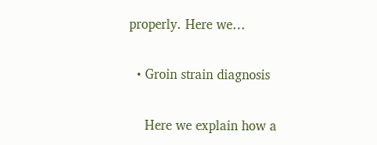properly. Here we…

  • Groin strain diagnosis

    Here we explain how a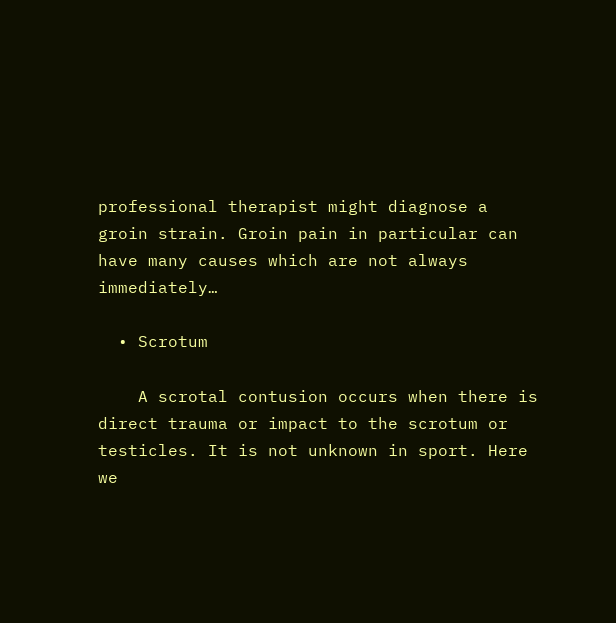professional therapist might diagnose a groin strain. Groin pain in particular can have many causes which are not always immediately…

  • Scrotum

    A scrotal contusion occurs when there is direct trauma or impact to the scrotum or testicles. It is not unknown in sport. Here we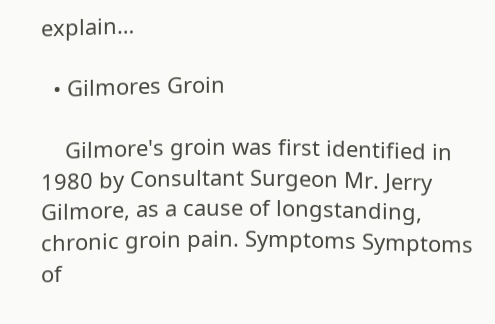explain…

  • Gilmores Groin

    Gilmore's groin was first identified in 1980 by Consultant Surgeon Mr. Jerry Gilmore, as a cause of longstanding, chronic groin pain. Symptoms Symptoms of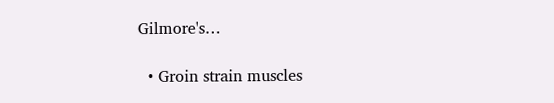Gilmore's…

  • Groin strain muscles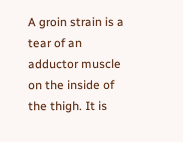A groin strain is a tear of an adductor muscle on the inside of the thigh. It is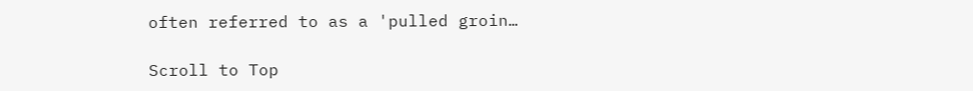often referred to as a 'pulled groin…

Scroll to Top